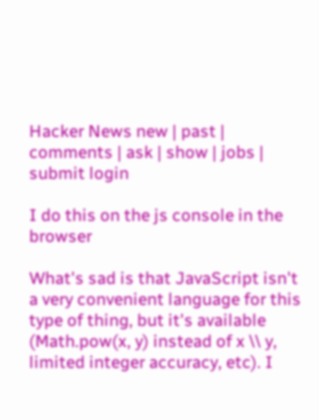Hacker News new | past | comments | ask | show | jobs | submit login

I do this on the js console in the browser

What's sad is that JavaScript isn't a very convenient language for this type of thing, but it's available (Math.pow(x, y) instead of x \\ y, limited integer accuracy, etc). I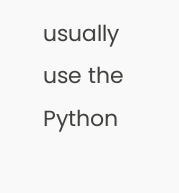usually use the Python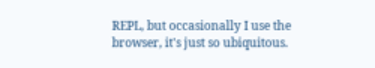REPL, but occasionally I use the browser, it's just so ubiquitous.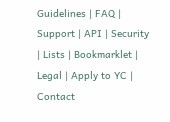Guidelines | FAQ | Support | API | Security | Lists | Bookmarklet | Legal | Apply to YC | Contact